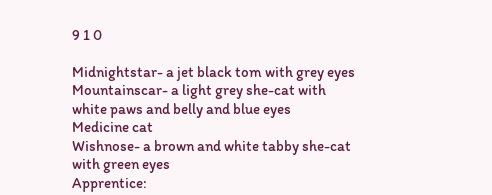9 1 0

Midnightstar- a jet black tom with grey eyes
Mountainscar- a light grey she-cat with white paws and belly and blue eyes
Medicine cat
Wishnose- a brown and white tabby she-cat with green eyes
Apprentice: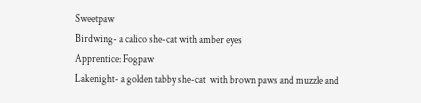Sweetpaw
Birdwing- a calico she-cat with amber eyes
Apprentice: Fogpaw
Lakenight- a golden tabby she-cat  with brown paws and muzzle and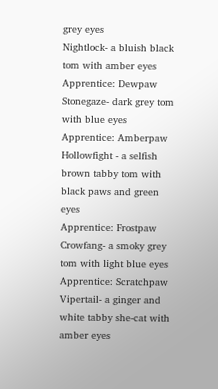grey eyes
Nightlock- a bluish black tom with amber eyes
Apprentice: Dewpaw
Stonegaze- dark grey tom with blue eyes
Apprentice: Amberpaw
Hollowfight - a selfish brown tabby tom with black paws and green eyes
Apprentice: Frostpaw
Crowfang- a smoky grey tom with light blue eyes
Apprentice: Scratchpaw
Vipertail- a ginger and white tabby she-cat with amber eyes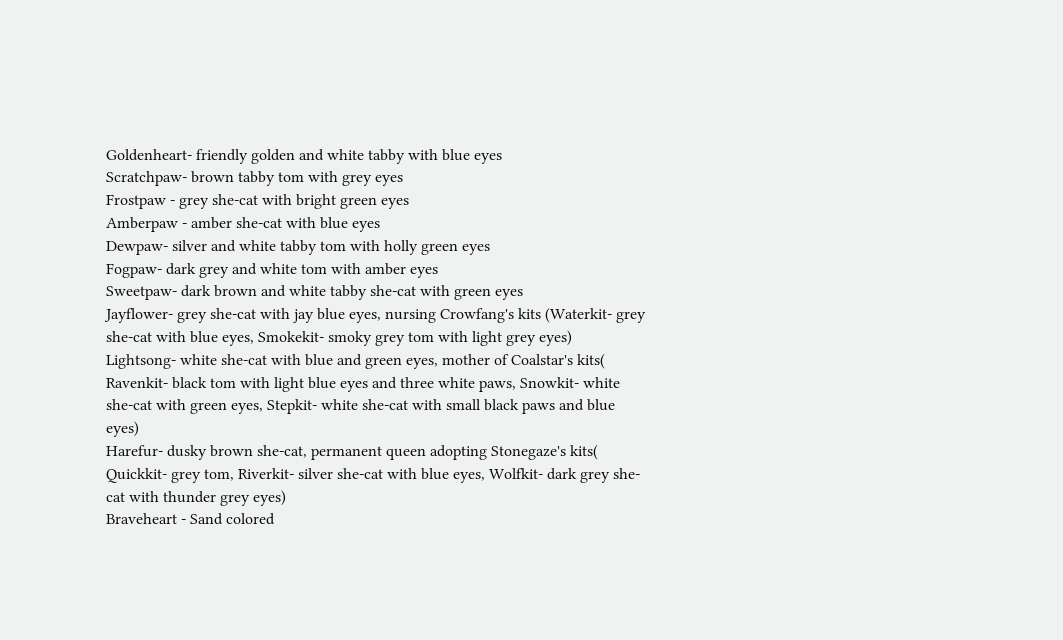Goldenheart- friendly golden and white tabby with blue eyes
Scratchpaw- brown tabby tom with grey eyes
Frostpaw - grey she-cat with bright green eyes
Amberpaw - amber she-cat with blue eyes
Dewpaw- silver and white tabby tom with holly green eyes
Fogpaw- dark grey and white tom with amber eyes
Sweetpaw- dark brown and white tabby she-cat with green eyes
Jayflower- grey she-cat with jay blue eyes, nursing Crowfang's kits (Waterkit- grey she-cat with blue eyes, Smokekit- smoky grey tom with light grey eyes)
Lightsong- white she-cat with blue and green eyes, mother of Coalstar's kits( Ravenkit- black tom with light blue eyes and three white paws, Snowkit- white she-cat with green eyes, Stepkit- white she-cat with small black paws and blue eyes)
Harefur- dusky brown she-cat, permanent queen adopting Stonegaze's kits( Quickkit- grey tom, Riverkit- silver she-cat with blue eyes, Wolfkit- dark grey she-cat with thunder grey eyes)
Braveheart - Sand colored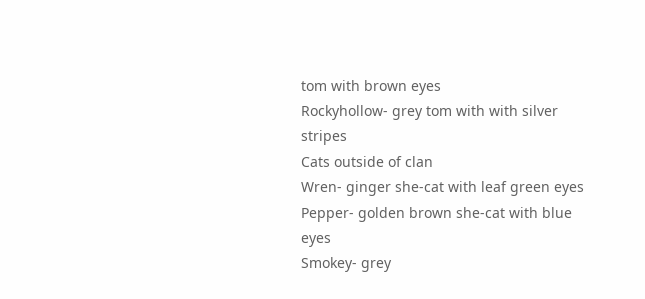tom with brown eyes
Rockyhollow- grey tom with with silver stripes
Cats outside of clan
Wren- ginger she-cat with leaf green eyes
Pepper- golden brown she-cat with blue eyes
Smokey- grey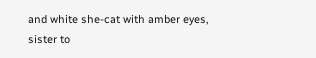and white she-cat with amber eyes, sister to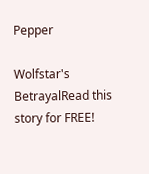Pepper

Wolfstar's BetrayalRead this story for FREE!